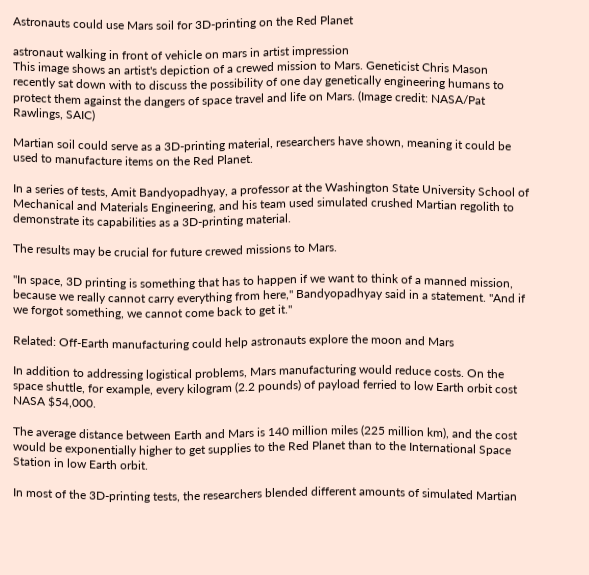Astronauts could use Mars soil for 3D-printing on the Red Planet

astronaut walking in front of vehicle on mars in artist impression
This image shows an artist's depiction of a crewed mission to Mars. Geneticist Chris Mason recently sat down with to discuss the possibility of one day genetically engineering humans to protect them against the dangers of space travel and life on Mars. (Image credit: NASA/Pat Rawlings, SAIC)

Martian soil could serve as a 3D-printing material, researchers have shown, meaning it could be used to manufacture items on the Red Planet.

In a series of tests, Amit Bandyopadhyay, a professor at the Washington State University School of Mechanical and Materials Engineering, and his team used simulated crushed Martian regolith to demonstrate its capabilities as a 3D-printing material.

The results may be crucial for future crewed missions to Mars.

"In space, 3D printing is something that has to happen if we want to think of a manned mission, because we really cannot carry everything from here," Bandyopadhyay said in a statement. "And if we forgot something, we cannot come back to get it."

Related: Off-Earth manufacturing could help astronauts explore the moon and Mars

In addition to addressing logistical problems, Mars manufacturing would reduce costs. On the space shuttle, for example, every kilogram (2.2 pounds) of payload ferried to low Earth orbit cost NASA $54,000.

The average distance between Earth and Mars is 140 million miles (225 million km), and the cost would be exponentially higher to get supplies to the Red Planet than to the International Space Station in low Earth orbit.

In most of the 3D-printing tests, the researchers blended different amounts of simulated Martian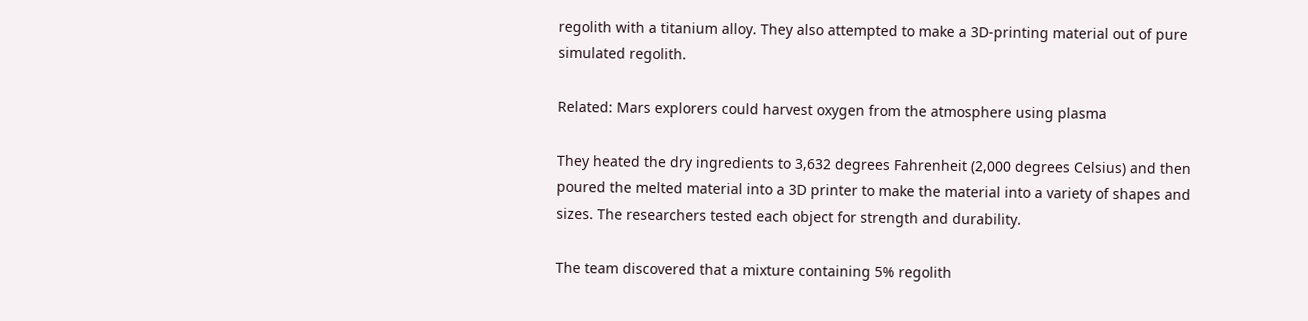regolith with a titanium alloy. They also attempted to make a 3D-printing material out of pure simulated regolith.

Related: Mars explorers could harvest oxygen from the atmosphere using plasma

They heated the dry ingredients to 3,632 degrees Fahrenheit (2,000 degrees Celsius) and then poured the melted material into a 3D printer to make the material into a variety of shapes and sizes. The researchers tested each object for strength and durability.

The team discovered that a mixture containing 5% regolith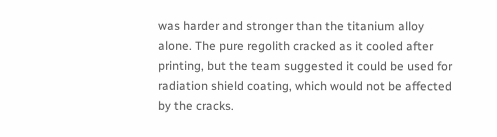was harder and stronger than the titanium alloy alone. The pure regolith cracked as it cooled after printing, but the team suggested it could be used for radiation shield coating, which would not be affected by the cracks.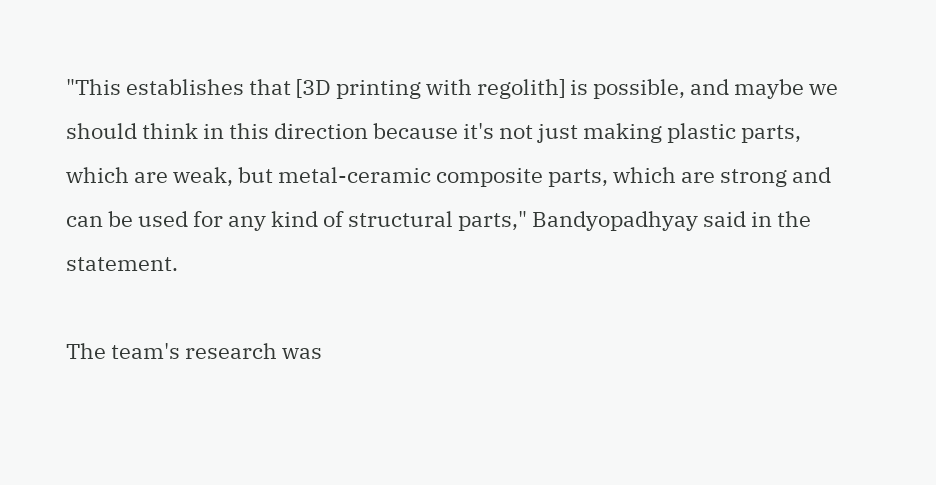"This establishes that [3D printing with regolith] is possible, and maybe we should think in this direction because it's not just making plastic parts, which are weak, but metal-ceramic composite parts, which are strong and can be used for any kind of structural parts," Bandyopadhyay said in the statement.

The team's research was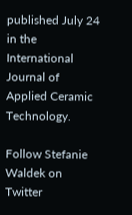published July 24 in the International Journal of Applied Ceramic Technology.

Follow Stefanie Waldek on Twitter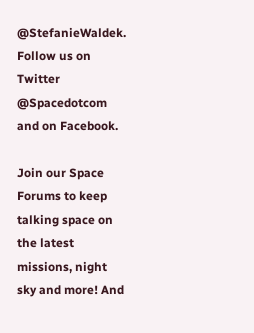@StefanieWaldek. Follow us on Twitter @Spacedotcom and on Facebook.

Join our Space Forums to keep talking space on the latest missions, night sky and more! And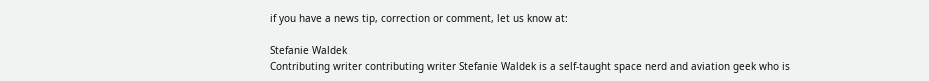if you have a news tip, correction or comment, let us know at:

Stefanie Waldek
Contributing writer contributing writer Stefanie Waldek is a self-taught space nerd and aviation geek who is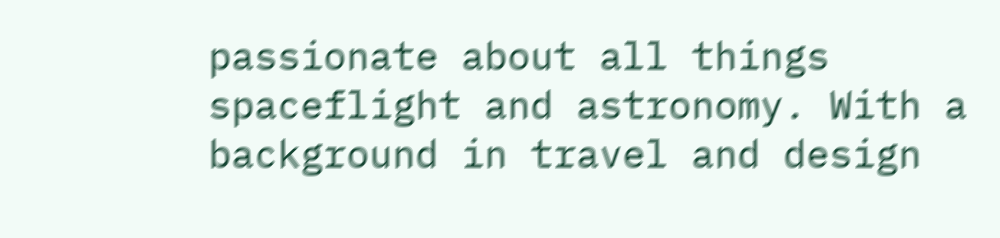passionate about all things spaceflight and astronomy. With a background in travel and design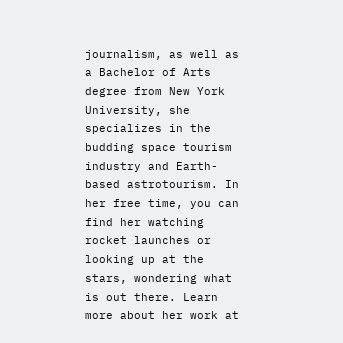journalism, as well as a Bachelor of Arts degree from New York University, she specializes in the budding space tourism industry and Earth-based astrotourism. In her free time, you can find her watching rocket launches or looking up at the stars, wondering what is out there. Learn more about her work at